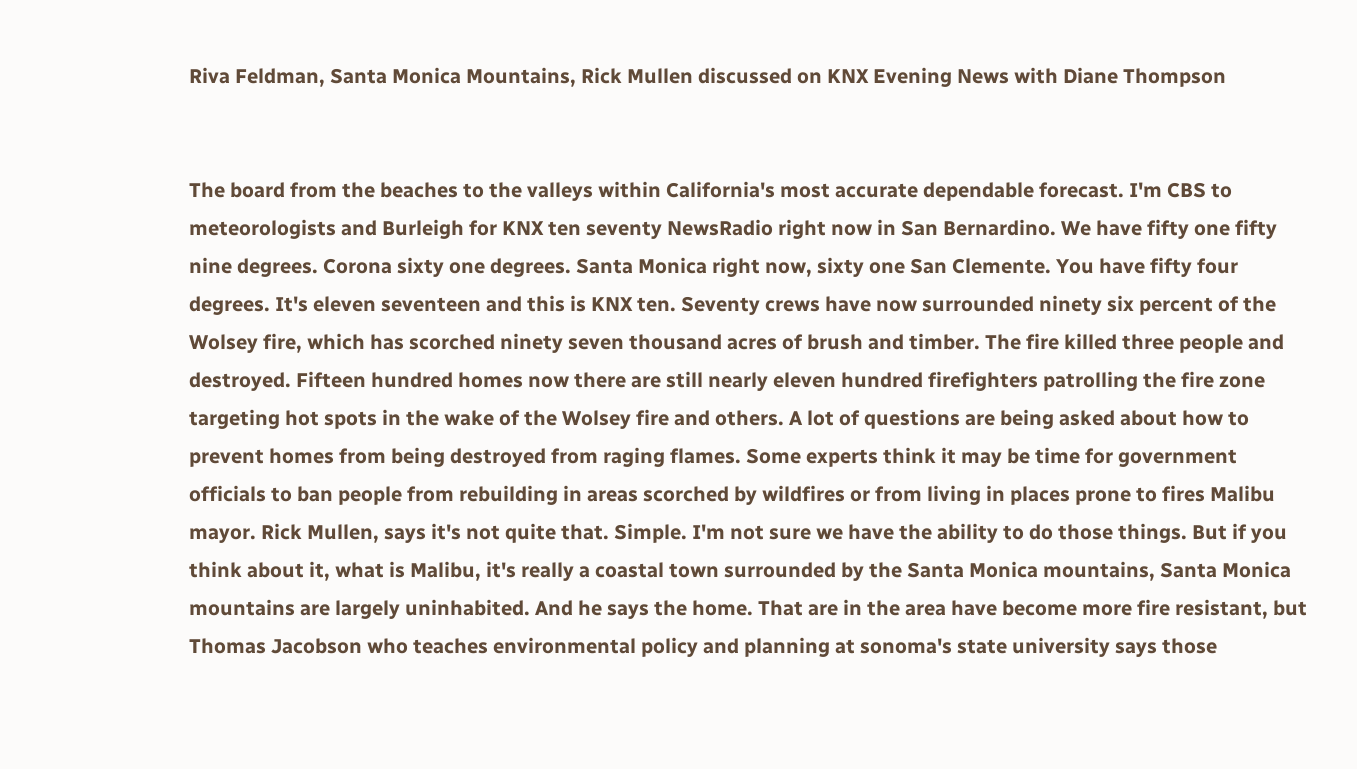Riva Feldman, Santa Monica Mountains, Rick Mullen discussed on KNX Evening News with Diane Thompson


The board from the beaches to the valleys within California's most accurate dependable forecast. I'm CBS to meteorologists and Burleigh for KNX ten seventy NewsRadio right now in San Bernardino. We have fifty one fifty nine degrees. Corona sixty one degrees. Santa Monica right now, sixty one San Clemente. You have fifty four degrees. It's eleven seventeen and this is KNX ten. Seventy crews have now surrounded ninety six percent of the Wolsey fire, which has scorched ninety seven thousand acres of brush and timber. The fire killed three people and destroyed. Fifteen hundred homes now there are still nearly eleven hundred firefighters patrolling the fire zone targeting hot spots in the wake of the Wolsey fire and others. A lot of questions are being asked about how to prevent homes from being destroyed from raging flames. Some experts think it may be time for government officials to ban people from rebuilding in areas scorched by wildfires or from living in places prone to fires Malibu mayor. Rick Mullen, says it's not quite that. Simple. I'm not sure we have the ability to do those things. But if you think about it, what is Malibu, it's really a coastal town surrounded by the Santa Monica mountains, Santa Monica mountains are largely uninhabited. And he says the home. That are in the area have become more fire resistant, but Thomas Jacobson who teaches environmental policy and planning at sonoma's state university says those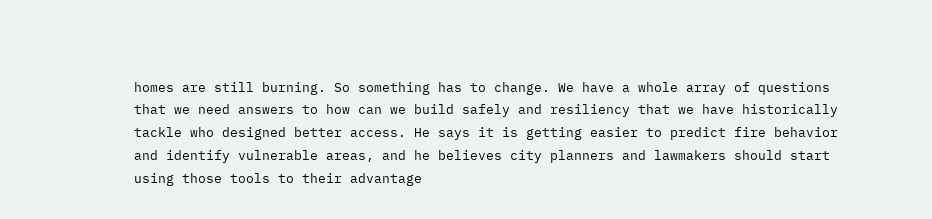homes are still burning. So something has to change. We have a whole array of questions that we need answers to how can we build safely and resiliency that we have historically tackle who designed better access. He says it is getting easier to predict fire behavior and identify vulnerable areas, and he believes city planners and lawmakers should start using those tools to their advantage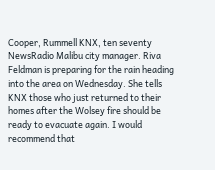Cooper, Rummell KNX, ten seventy NewsRadio Malibu city manager. Riva Feldman is preparing for the rain heading into the area on Wednesday. She tells KNX those who just returned to their homes after the Wolsey fire should be ready to evacuate again. I would recommend that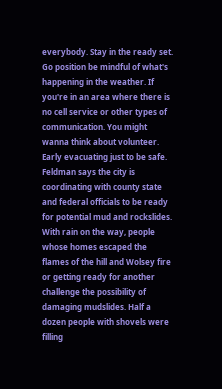everybody. Stay in the ready set. Go position be mindful of what's happening in the weather. If you're in an area where there is no cell service or other types of communication. You might wanna think about volunteer. Early evacuating just to be safe. Feldman says the city is coordinating with county state and federal officials to be ready for potential mud and rockslides. With rain on the way, people whose homes escaped the flames of the hill and Wolsey fire or getting ready for another challenge the possibility of damaging mudslides. Half a dozen people with shovels were filling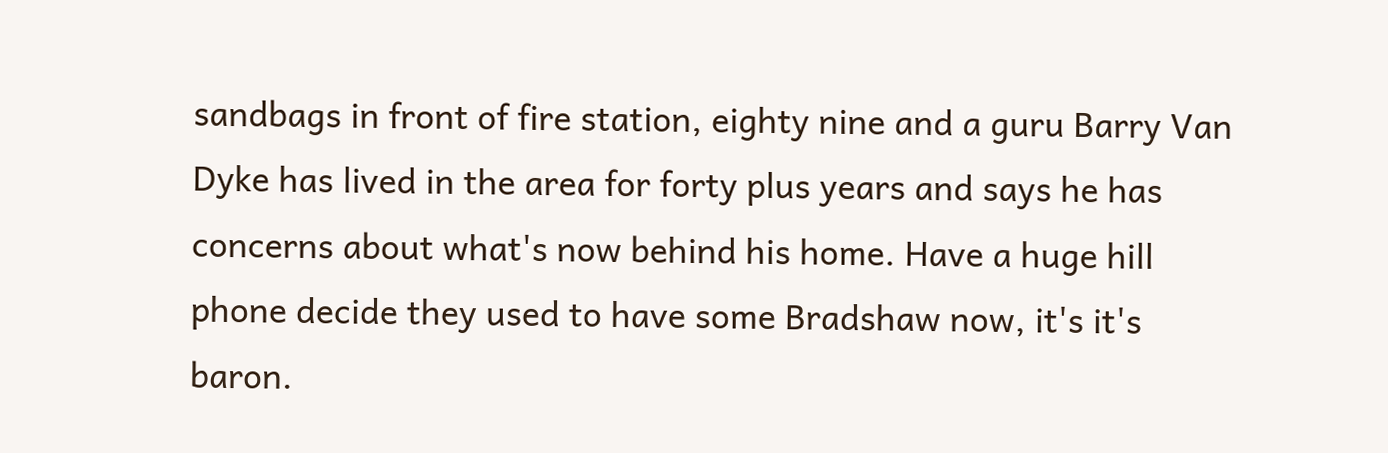sandbags in front of fire station, eighty nine and a guru Barry Van Dyke has lived in the area for forty plus years and says he has concerns about what's now behind his home. Have a huge hill phone decide they used to have some Bradshaw now, it's it's baron.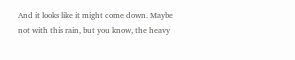And it looks like it might come down. Maybe not with this rain, but you know, the heavy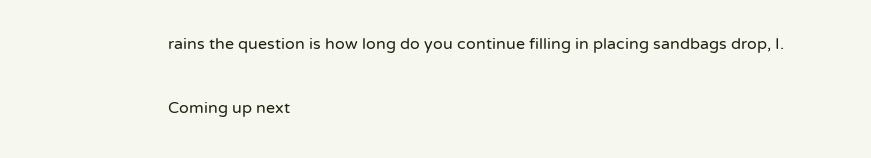rains the question is how long do you continue filling in placing sandbags drop, I.

Coming up next